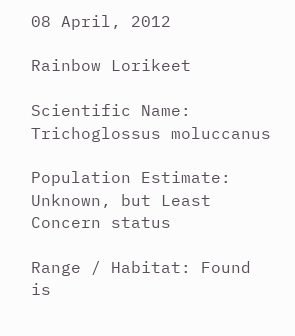08 April, 2012

Rainbow Lorikeet

Scientific Name: Trichoglossus moluccanus

Population Estimate: Unknown, but Least Concern status

Range / Habitat: Found is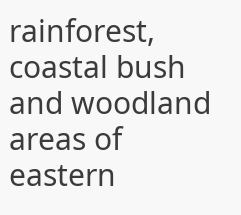rainforest, coastal bush and woodland areas of eastern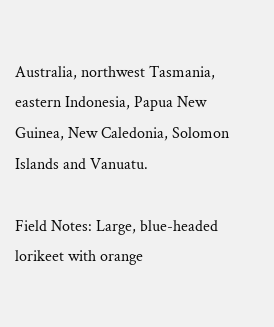Australia, northwest Tasmania, eastern Indonesia, Papua New Guinea, New Caledonia, Solomon Islands and Vanuatu.

Field Notes: Large, blue-headed lorikeet with orange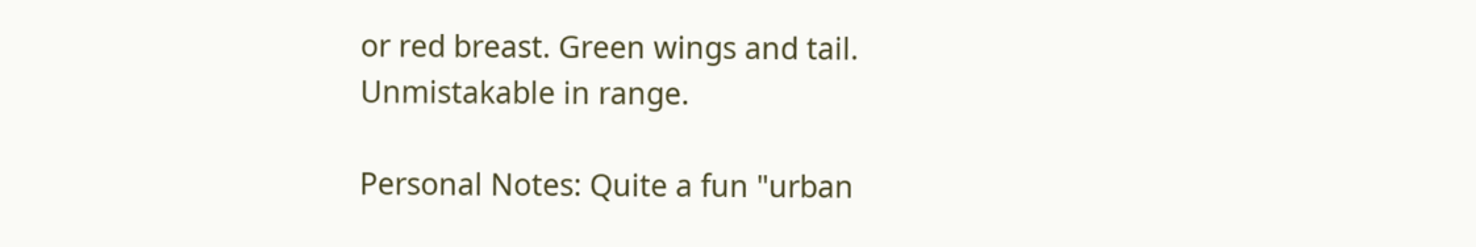or red breast. Green wings and tail. Unmistakable in range.

Personal Notes: Quite a fun "urban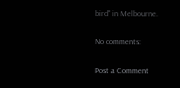bird" in Melbourne.

No comments:

Post a Comment